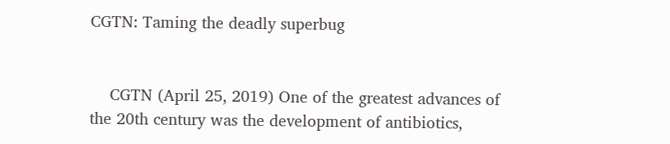CGTN: Taming the deadly superbug


    CGTN (April 25, 2019) One of the greatest advances of the 20th century was the development of antibiotics,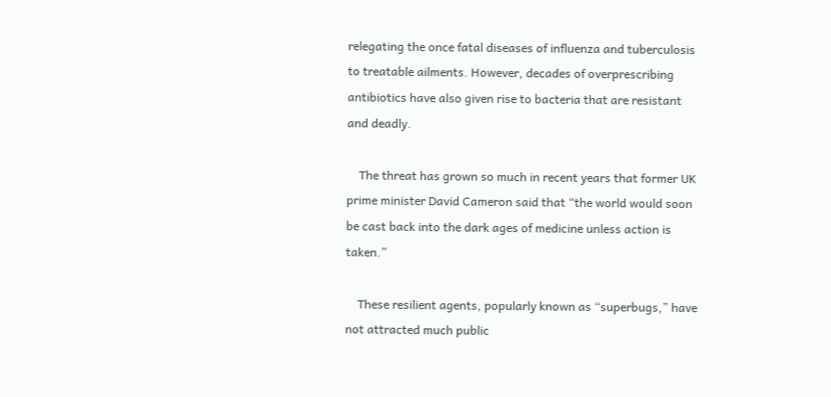relegating the once fatal diseases of influenza and tuberculosis to treatable ailments. However, decades of overprescribing antibiotics have also given rise to bacteria that are resistant and deadly.

    The threat has grown so much in recent years that former UK prime minister David Cameron said that “the world would soon be cast back into the dark ages of medicine unless action is taken.”

    These resilient agents, popularly known as “superbugs,” have not attracted much public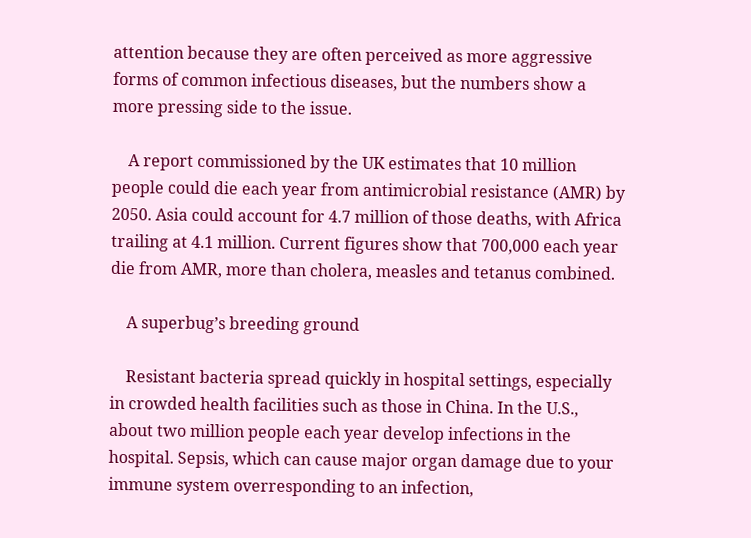attention because they are often perceived as more aggressive forms of common infectious diseases, but the numbers show a more pressing side to the issue.

    A report commissioned by the UK estimates that 10 million people could die each year from antimicrobial resistance (AMR) by 2050. Asia could account for 4.7 million of those deaths, with Africa trailing at 4.1 million. Current figures show that 700,000 each year die from AMR, more than cholera, measles and tetanus combined.

    A superbug’s breeding ground

    Resistant bacteria spread quickly in hospital settings, especially in crowded health facilities such as those in China. In the U.S., about two million people each year develop infections in the hospital. Sepsis, which can cause major organ damage due to your immune system overresponding to an infection,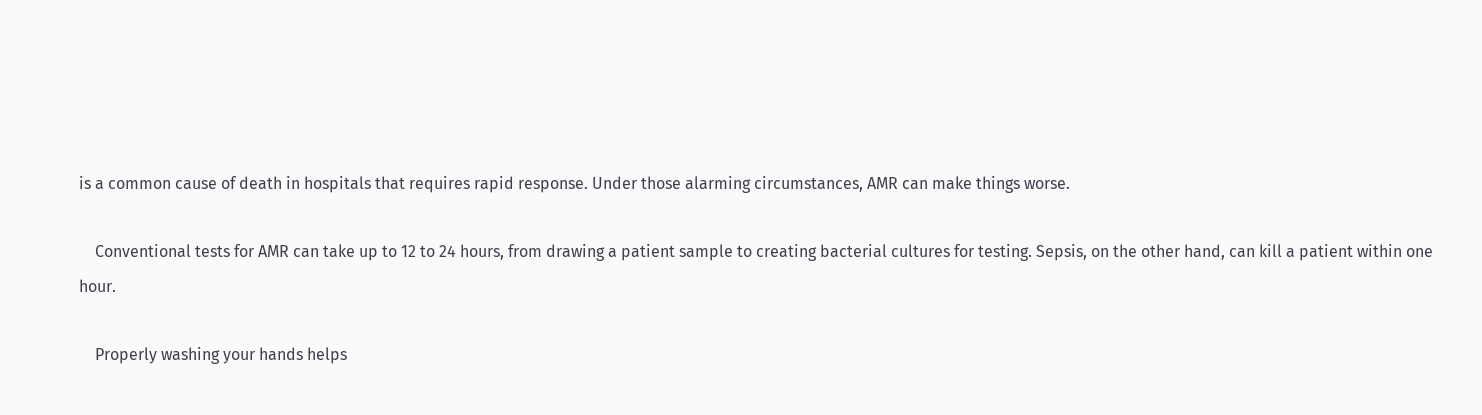is a common cause of death in hospitals that requires rapid response. Under those alarming circumstances, AMR can make things worse.

    Conventional tests for AMR can take up to 12 to 24 hours, from drawing a patient sample to creating bacterial cultures for testing. Sepsis, on the other hand, can kill a patient within one hour.

    Properly washing your hands helps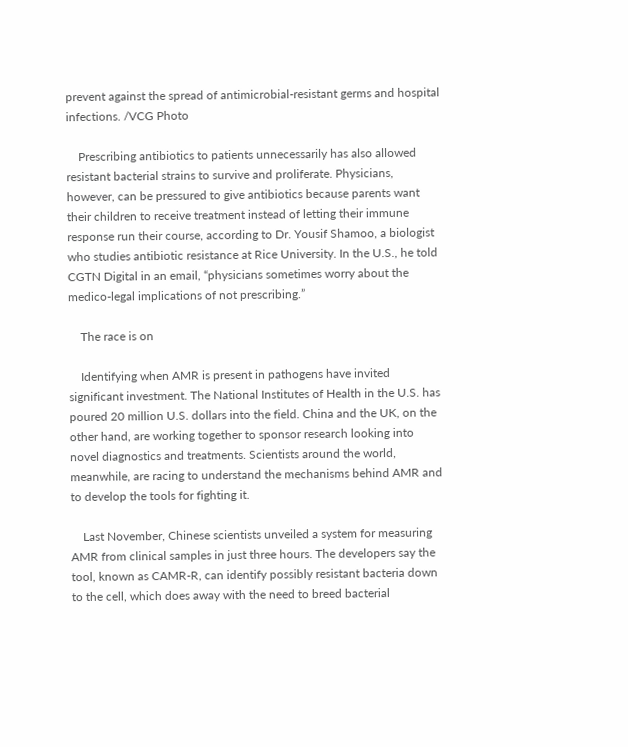prevent against the spread of antimicrobial-resistant germs and hospital infections. /VCG Photo

    Prescribing antibiotics to patients unnecessarily has also allowed resistant bacterial strains to survive and proliferate. Physicians, however, can be pressured to give antibiotics because parents want their children to receive treatment instead of letting their immune response run their course, according to Dr. Yousif Shamoo, a biologist who studies antibiotic resistance at Rice University. In the U.S., he told CGTN Digital in an email, “physicians sometimes worry about the medico-legal implications of not prescribing.”

    The race is on

    Identifying when AMR is present in pathogens have invited significant investment. The National Institutes of Health in the U.S. has poured 20 million U.S. dollars into the field. China and the UK, on the other hand, are working together to sponsor research looking into novel diagnostics and treatments. Scientists around the world, meanwhile, are racing to understand the mechanisms behind AMR and to develop the tools for fighting it.

    Last November, Chinese scientists unveiled a system for measuring AMR from clinical samples in just three hours. The developers say the tool, known as CAMR-R, can identify possibly resistant bacteria down to the cell, which does away with the need to breed bacterial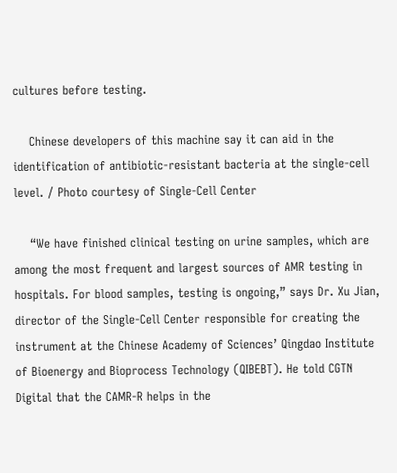cultures before testing.

    Chinese developers of this machine say it can aid in the identification of antibiotic-resistant bacteria at the single-cell level. / Photo courtesy of Single-Cell Center

    “We have finished clinical testing on urine samples, which are among the most frequent and largest sources of AMR testing in hospitals. For blood samples, testing is ongoing,” says Dr. Xu Jian, director of the Single-Cell Center responsible for creating the instrument at the Chinese Academy of Sciences’ Qingdao Institute of Bioenergy and Bioprocess Technology (QIBEBT). He told CGTN Digital that the CAMR-R helps in the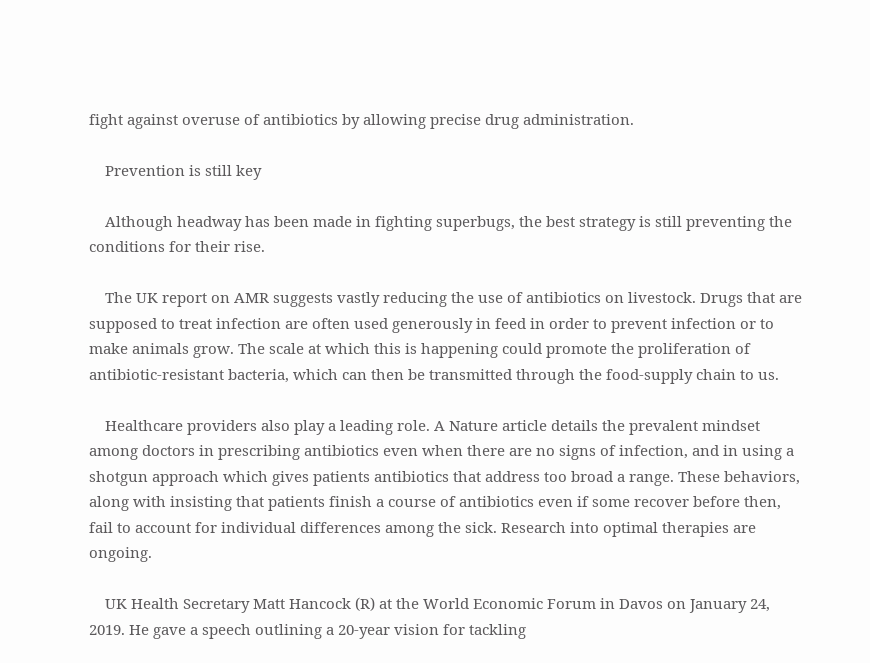fight against overuse of antibiotics by allowing precise drug administration.

    Prevention is still key

    Although headway has been made in fighting superbugs, the best strategy is still preventing the conditions for their rise.

    The UK report on AMR suggests vastly reducing the use of antibiotics on livestock. Drugs that are supposed to treat infection are often used generously in feed in order to prevent infection or to make animals grow. The scale at which this is happening could promote the proliferation of antibiotic-resistant bacteria, which can then be transmitted through the food-supply chain to us.

    Healthcare providers also play a leading role. A Nature article details the prevalent mindset among doctors in prescribing antibiotics even when there are no signs of infection, and in using a shotgun approach which gives patients antibiotics that address too broad a range. These behaviors, along with insisting that patients finish a course of antibiotics even if some recover before then, fail to account for individual differences among the sick. Research into optimal therapies are ongoing.

    UK Health Secretary Matt Hancock (R) at the World Economic Forum in Davos on January 24, 2019. He gave a speech outlining a 20-year vision for tackling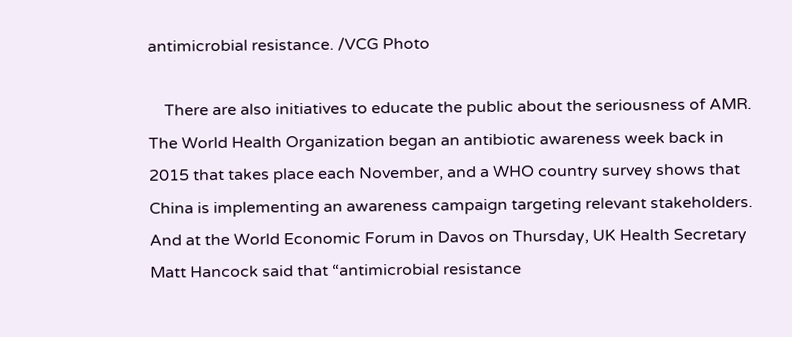antimicrobial resistance. /VCG Photo

    There are also initiatives to educate the public about the seriousness of AMR. The World Health Organization began an antibiotic awareness week back in 2015 that takes place each November, and a WHO country survey shows that China is implementing an awareness campaign targeting relevant stakeholders. And at the World Economic Forum in Davos on Thursday, UK Health Secretary Matt Hancock said that “antimicrobial resistance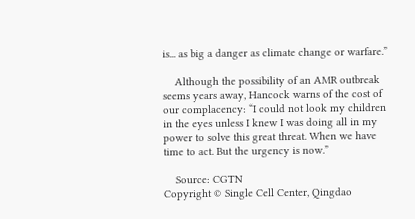is... as big a danger as climate change or warfare.”

    Although the possibility of an AMR outbreak seems years away, Hancock warns of the cost of our complacency: “I could not look my children in the eyes unless I knew I was doing all in my power to solve this great threat. When we have time to act. But the urgency is now.”

    Source: CGTN
Copyright © Single Cell Center, Qingdao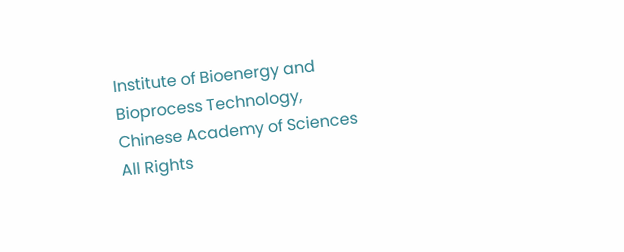Institute of Bioenergy and Bioprocess Technology,
Chinese Academy of Sciences All Rights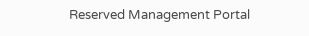Reserved Management Portal